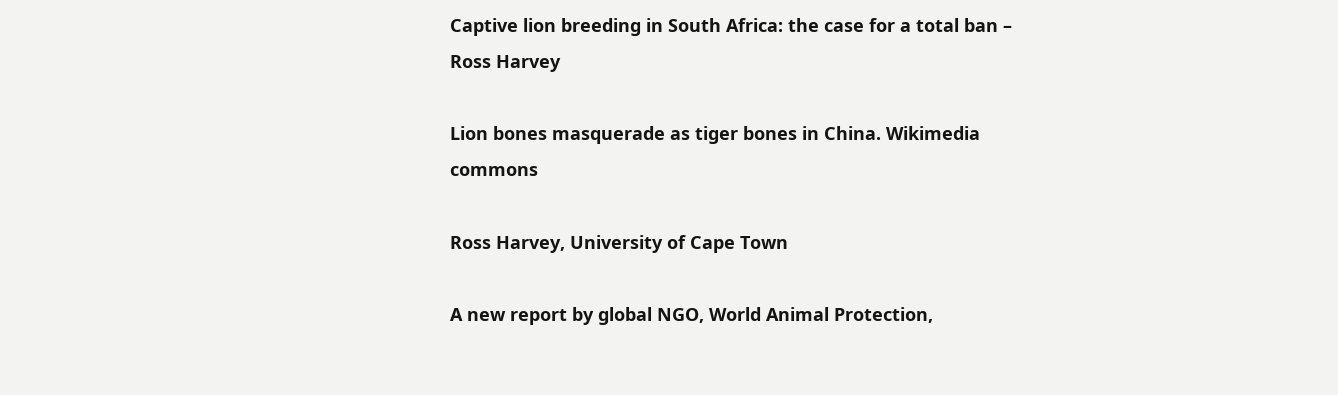Captive lion breeding in South Africa: the case for a total ban – Ross Harvey

Lion bones masquerade as tiger bones in China. Wikimedia commons

Ross Harvey, University of Cape Town

A new report by global NGO, World Animal Protection,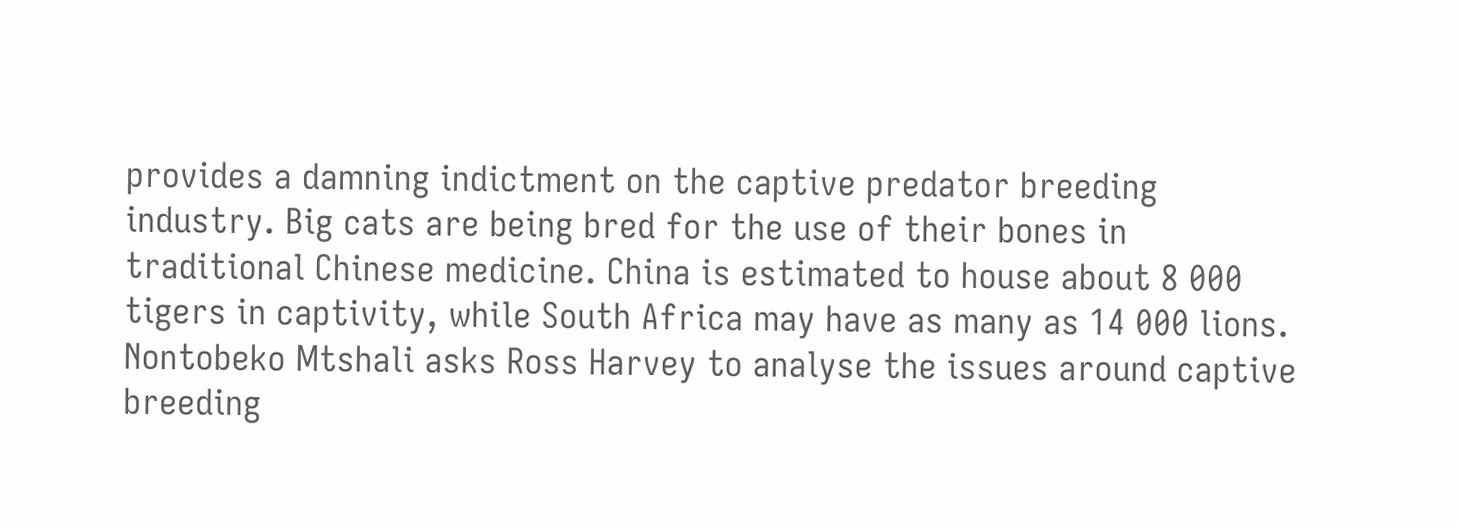provides a damning indictment on the captive predator breeding industry. Big cats are being bred for the use of their bones in traditional Chinese medicine. China is estimated to house about 8 000 tigers in captivity, while South Africa may have as many as 14 000 lions. Nontobeko Mtshali asks Ross Harvey to analyse the issues around captive breeding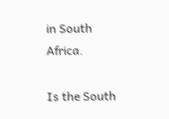in South Africa.

Is the South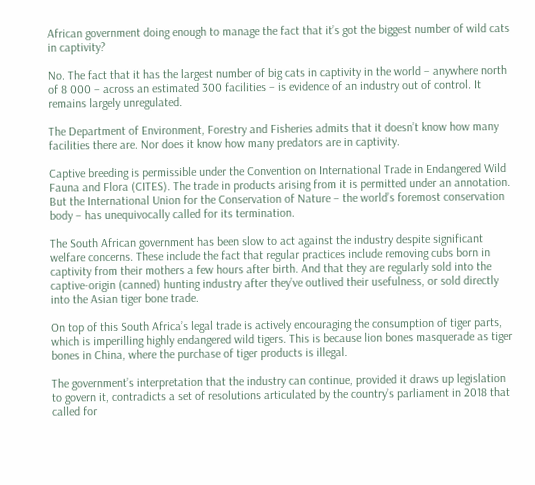African government doing enough to manage the fact that it’s got the biggest number of wild cats in captivity?

No. The fact that it has the largest number of big cats in captivity in the world – anywhere north of 8 000 – across an estimated 300 facilities – is evidence of an industry out of control. It remains largely unregulated.

The Department of Environment, Forestry and Fisheries admits that it doesn’t know how many facilities there are. Nor does it know how many predators are in captivity.

Captive breeding is permissible under the Convention on International Trade in Endangered Wild Fauna and Flora (CITES). The trade in products arising from it is permitted under an annotation. But the International Union for the Conservation of Nature – the world’s foremost conservation body – has unequivocally called for its termination.

The South African government has been slow to act against the industry despite significant welfare concerns. These include the fact that regular practices include removing cubs born in captivity from their mothers a few hours after birth. And that they are regularly sold into the captive-origin (canned) hunting industry after they’ve outlived their usefulness, or sold directly into the Asian tiger bone trade.

On top of this South Africa’s legal trade is actively encouraging the consumption of tiger parts, which is imperilling highly endangered wild tigers. This is because lion bones masquerade as tiger bones in China, where the purchase of tiger products is illegal.

The government’s interpretation that the industry can continue, provided it draws up legislation to govern it, contradicts a set of resolutions articulated by the country’s parliament in 2018 that called for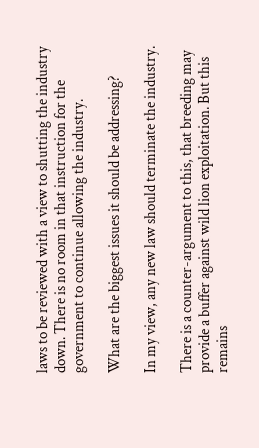laws to be reviewed with a view to shutting the industry down. There is no room in that instruction for the government to continue allowing the industry.

What are the biggest issues it should be addressing?

In my view, any new law should terminate the industry.

There is a counter-argument to this, that breeding may provide a buffer against wild lion exploitation. But this remains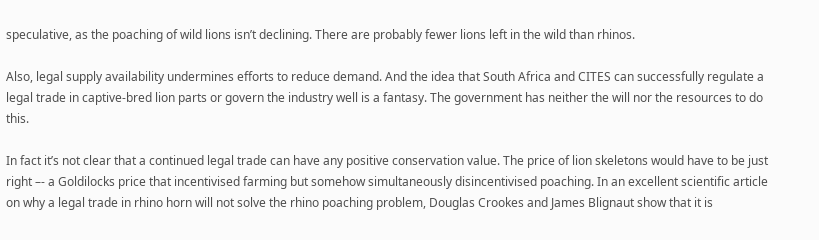speculative, as the poaching of wild lions isn’t declining. There are probably fewer lions left in the wild than rhinos.

Also, legal supply availability undermines efforts to reduce demand. And the idea that South Africa and CITES can successfully regulate a legal trade in captive-bred lion parts or govern the industry well is a fantasy. The government has neither the will nor the resources to do this.

In fact it’s not clear that a continued legal trade can have any positive conservation value. The price of lion skeletons would have to be just right –- a Goldilocks price that incentivised farming but somehow simultaneously disincentivised poaching. In an excellent scientific article on why a legal trade in rhino horn will not solve the rhino poaching problem, Douglas Crookes and James Blignaut show that it is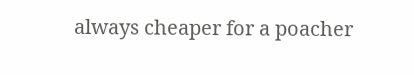always cheaper for a poacher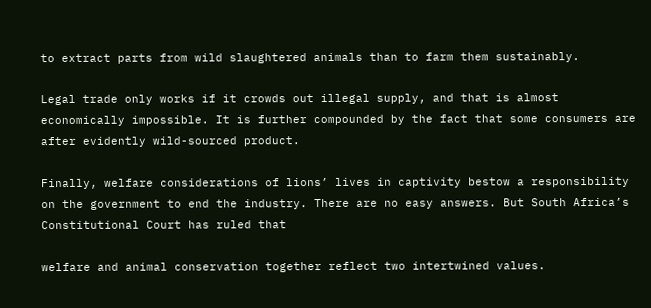to extract parts from wild slaughtered animals than to farm them sustainably.

Legal trade only works if it crowds out illegal supply, and that is almost economically impossible. It is further compounded by the fact that some consumers are after evidently wild-sourced product.

Finally, welfare considerations of lions’ lives in captivity bestow a responsibility on the government to end the industry. There are no easy answers. But South Africa’s Constitutional Court has ruled that

welfare and animal conservation together reflect two intertwined values.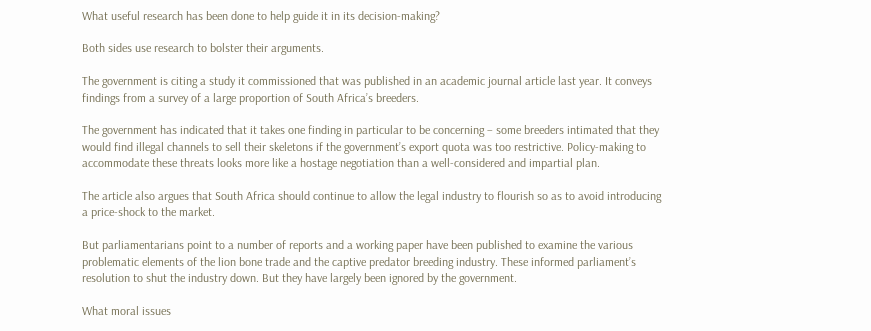What useful research has been done to help guide it in its decision-making?

Both sides use research to bolster their arguments.

The government is citing a study it commissioned that was published in an academic journal article last year. It conveys findings from a survey of a large proportion of South Africa’s breeders.

The government has indicated that it takes one finding in particular to be concerning – some breeders intimated that they would find illegal channels to sell their skeletons if the government’s export quota was too restrictive. Policy-making to accommodate these threats looks more like a hostage negotiation than a well-considered and impartial plan.

The article also argues that South Africa should continue to allow the legal industry to flourish so as to avoid introducing a price-shock to the market.

But parliamentarians point to a number of reports and a working paper have been published to examine the various problematic elements of the lion bone trade and the captive predator breeding industry. These informed parliament’s resolution to shut the industry down. But they have largely been ignored by the government.

What moral issues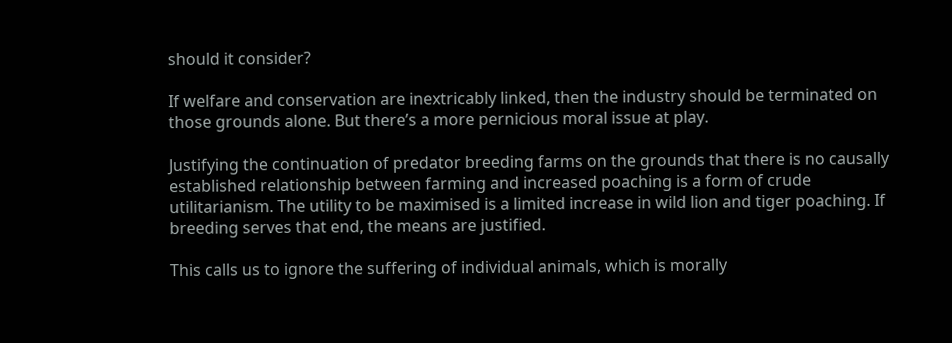should it consider?

If welfare and conservation are inextricably linked, then the industry should be terminated on those grounds alone. But there’s a more pernicious moral issue at play.

Justifying the continuation of predator breeding farms on the grounds that there is no causally established relationship between farming and increased poaching is a form of crude utilitarianism. The utility to be maximised is a limited increase in wild lion and tiger poaching. If breeding serves that end, the means are justified.

This calls us to ignore the suffering of individual animals, which is morally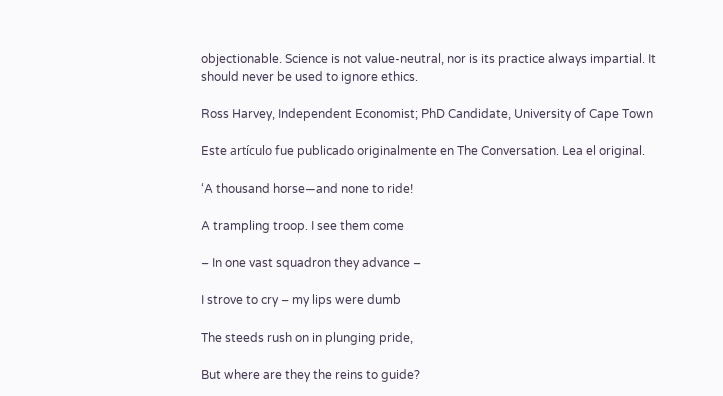objectionable. Science is not value-neutral, nor is its practice always impartial. It should never be used to ignore ethics.

Ross Harvey, Independent Economist; PhD Candidate, University of Cape Town

Este artículo fue publicado originalmente en The Conversation. Lea el original.

‘A thousand horse—and none to ride!

A trampling troop. I see them come

– In one vast squadron they advance –

I strove to cry – my lips were dumb

The steeds rush on in plunging pride,

But where are they the reins to guide?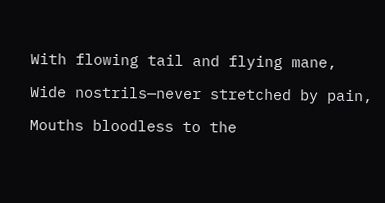With flowing tail and flying mane,

Wide nostrils—never stretched by pain,

Mouths bloodless to the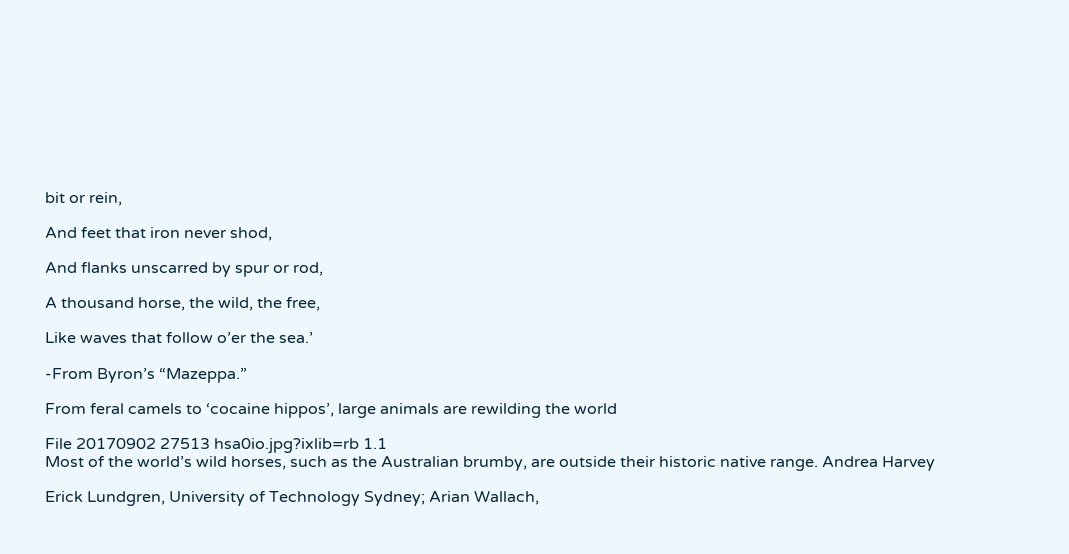bit or rein,

And feet that iron never shod,

And flanks unscarred by spur or rod,

A thousand horse, the wild, the free,

Like waves that follow o’er the sea.’

-From Byron’s “Mazeppa.”

From feral camels to ‘cocaine hippos’, large animals are rewilding the world

File 20170902 27513 hsa0io.jpg?ixlib=rb 1.1
Most of the world’s wild horses, such as the Australian brumby, are outside their historic native range. Andrea Harvey

Erick Lundgren, University of Technology Sydney; Arian Wallach,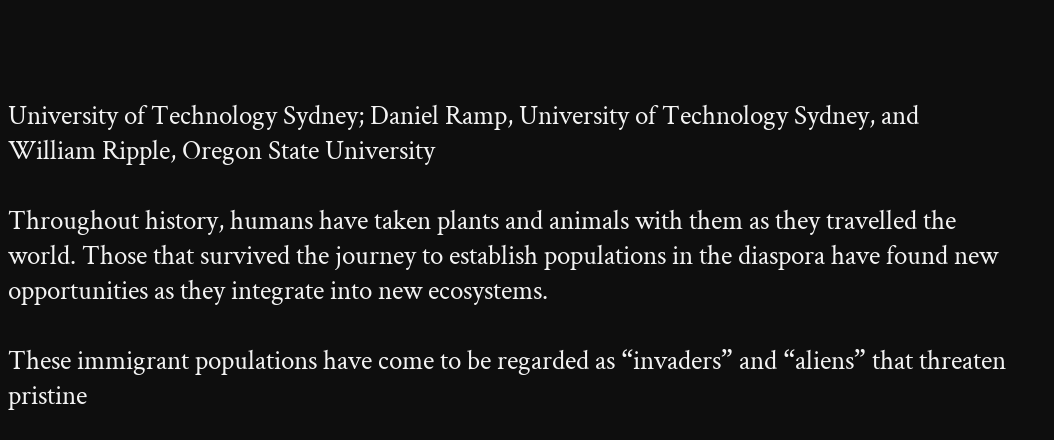University of Technology Sydney; Daniel Ramp, University of Technology Sydney, and William Ripple, Oregon State University

Throughout history, humans have taken plants and animals with them as they travelled the world. Those that survived the journey to establish populations in the diaspora have found new opportunities as they integrate into new ecosystems.

These immigrant populations have come to be regarded as “invaders” and “aliens” that threaten pristine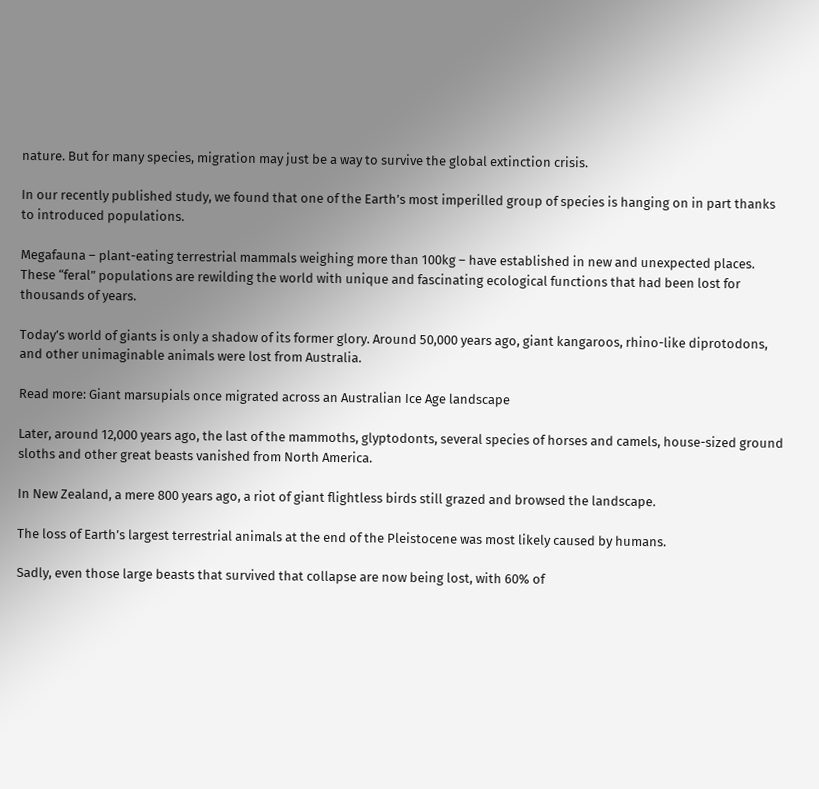nature. But for many species, migration may just be a way to survive the global extinction crisis.

In our recently published study, we found that one of the Earth’s most imperilled group of species is hanging on in part thanks to introduced populations.

Megafauna – plant-eating terrestrial mammals weighing more than 100kg – have established in new and unexpected places. These “feral” populations are rewilding the world with unique and fascinating ecological functions that had been lost for thousands of years.

Today’s world of giants is only a shadow of its former glory. Around 50,000 years ago, giant kangaroos, rhino-like diprotodons, and other unimaginable animals were lost from Australia.

Read more: Giant marsupials once migrated across an Australian Ice Age landscape

Later, around 12,000 years ago, the last of the mammoths, glyptodonts, several species of horses and camels, house-sized ground sloths and other great beasts vanished from North America.

In New Zealand, a mere 800 years ago, a riot of giant flightless birds still grazed and browsed the landscape.

The loss of Earth’s largest terrestrial animals at the end of the Pleistocene was most likely caused by humans.

Sadly, even those large beasts that survived that collapse are now being lost, with 60% of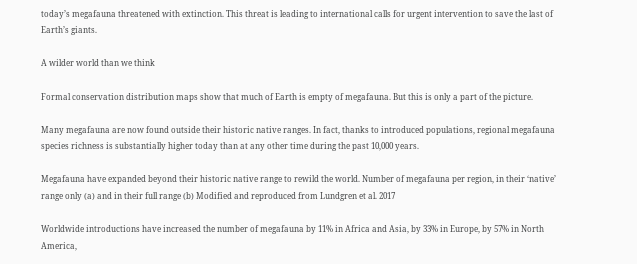today’s megafauna threatened with extinction. This threat is leading to international calls for urgent intervention to save the last of Earth’s giants.

A wilder world than we think

Formal conservation distribution maps show that much of Earth is empty of megafauna. But this is only a part of the picture.

Many megafauna are now found outside their historic native ranges. In fact, thanks to introduced populations, regional megafauna species richness is substantially higher today than at any other time during the past 10,000 years.

Megafauna have expanded beyond their historic native range to rewild the world. Number of megafauna per region, in their ‘native’ range only (a) and in their full range (b) Modified and reproduced from Lundgren et al. 2017

Worldwide introductions have increased the number of megafauna by 11% in Africa and Asia, by 33% in Europe, by 57% in North America,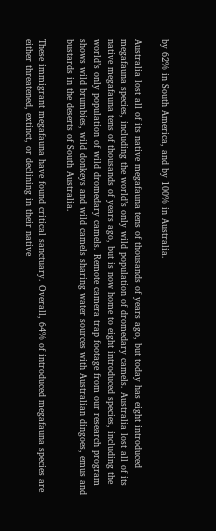by 62% in South America, and by 100% in Australia.

Australia lost all of its native megafauna tens of thousands of years ago, but today has eight introduced megafauna species, including the world’s only wild population of dromedary camels. Australia lost all of its native megafauna tens of thousands of years ago, but is now home to eight introduced species, including the world’s only population of wild dromedary camels. Remote camera trap footage from our research program shows wild brumbies, wild donkeys and wild camels sharing water sources with Australian dingoes, emus and bustards in the deserts of South Australia.

These immigrant megafauna have found critical sanctuary. Overall, 64% of introduced megafauna species are either threatened, extinct, or declining in their native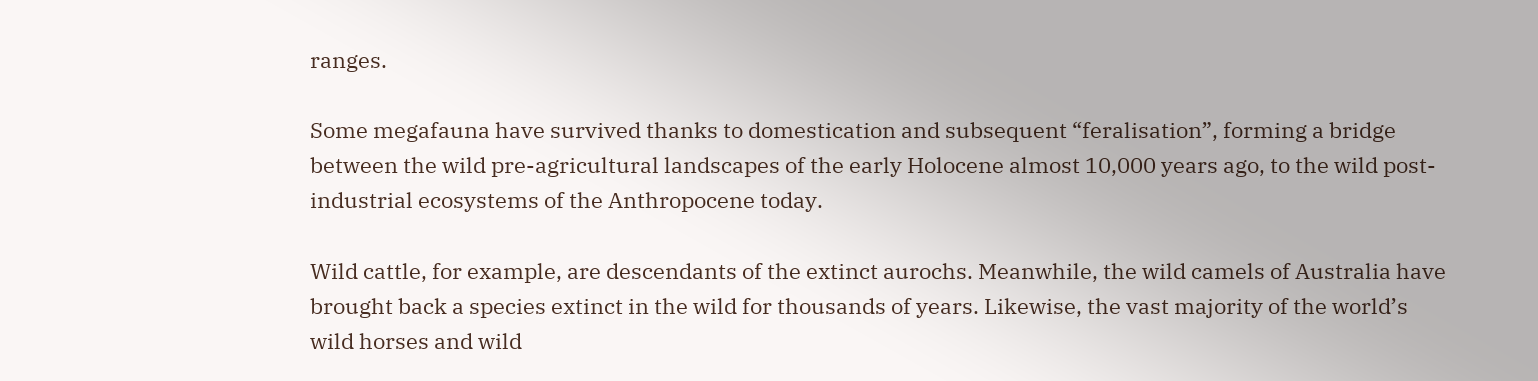ranges.

Some megafauna have survived thanks to domestication and subsequent “feralisation”, forming a bridge between the wild pre-agricultural landscapes of the early Holocene almost 10,000 years ago, to the wild post-industrial ecosystems of the Anthropocene today.

Wild cattle, for example, are descendants of the extinct aurochs. Meanwhile, the wild camels of Australia have brought back a species extinct in the wild for thousands of years. Likewise, the vast majority of the world’s wild horses and wild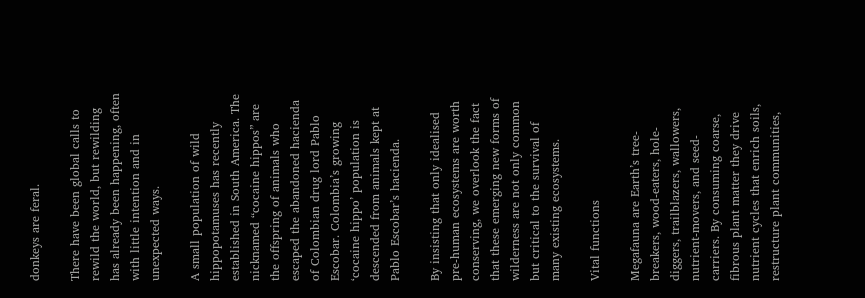donkeys are feral.

There have been global calls to rewild the world, but rewilding has already been happening, often with little intention and in unexpected ways.

A small population of wild hippopotamuses has recently established in South America. The nicknamed “cocaine hippos” are the offspring of animals who escaped the abandoned hacienda of Colombian drug lord Pablo Escobar. Colombia’s growing ‘cocaine hippo’ population is descended from animals kept at Pablo Escobar’s hacienda.

By insisting that only idealised pre-human ecosystems are worth conserving, we overlook the fact that these emerging new forms of wilderness are not only common but critical to the survival of many existing ecosystems.

Vital functions

Megafauna are Earth’s tree-breakers, wood-eaters, hole-diggers, trailblazers, wallowers, nutrient-movers, and seed-carriers. By consuming coarse, fibrous plant matter they drive nutrient cycles that enrich soils, restructure plant communities,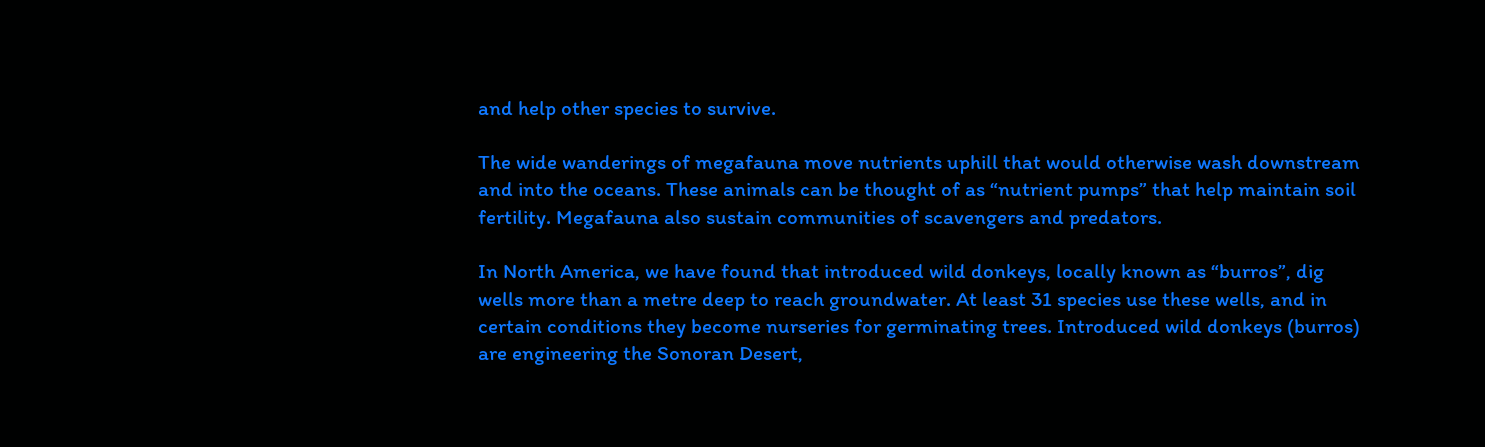and help other species to survive.

The wide wanderings of megafauna move nutrients uphill that would otherwise wash downstream and into the oceans. These animals can be thought of as “nutrient pumps” that help maintain soil fertility. Megafauna also sustain communities of scavengers and predators.

In North America, we have found that introduced wild donkeys, locally known as “burros”, dig wells more than a metre deep to reach groundwater. At least 31 species use these wells, and in certain conditions they become nurseries for germinating trees. Introduced wild donkeys (burros) are engineering the Sonoran Desert,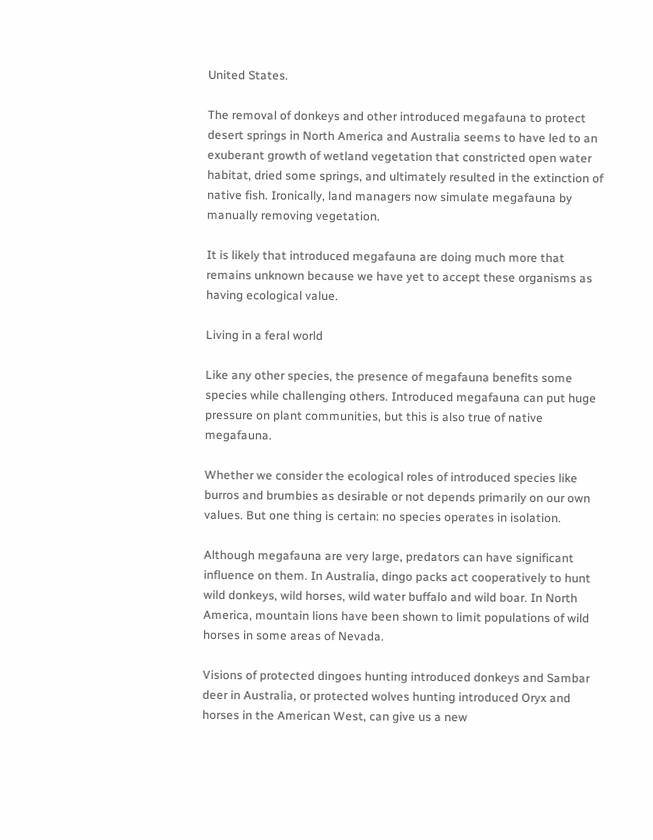United States.

The removal of donkeys and other introduced megafauna to protect desert springs in North America and Australia seems to have led to an exuberant growth of wetland vegetation that constricted open water habitat, dried some springs, and ultimately resulted in the extinction of native fish. Ironically, land managers now simulate megafauna by manually removing vegetation.

It is likely that introduced megafauna are doing much more that remains unknown because we have yet to accept these organisms as having ecological value.

Living in a feral world

Like any other species, the presence of megafauna benefits some species while challenging others. Introduced megafauna can put huge pressure on plant communities, but this is also true of native megafauna.

Whether we consider the ecological roles of introduced species like burros and brumbies as desirable or not depends primarily on our own values. But one thing is certain: no species operates in isolation.

Although megafauna are very large, predators can have significant influence on them. In Australia, dingo packs act cooperatively to hunt wild donkeys, wild horses, wild water buffalo and wild boar. In North America, mountain lions have been shown to limit populations of wild horses in some areas of Nevada.

Visions of protected dingoes hunting introduced donkeys and Sambar deer in Australia, or protected wolves hunting introduced Oryx and horses in the American West, can give us a new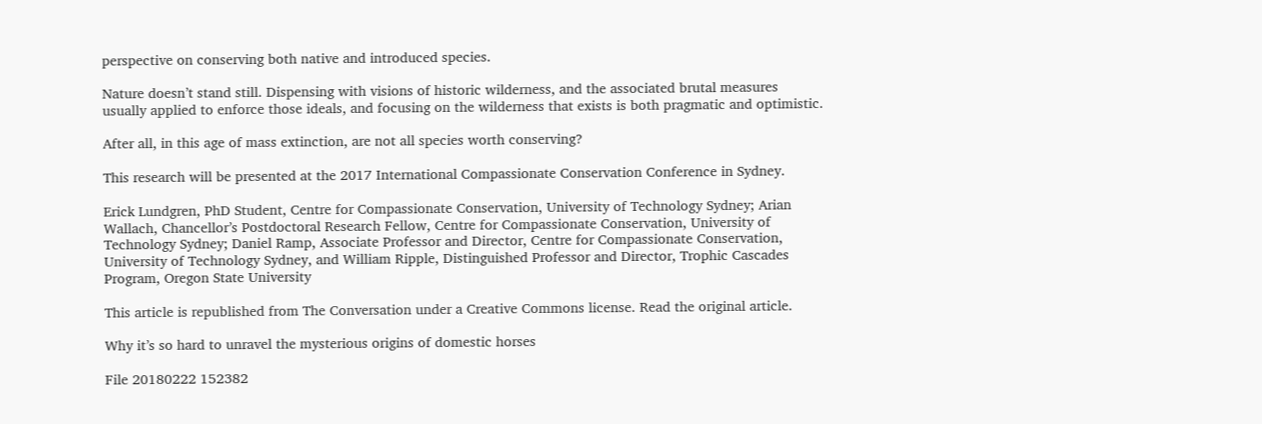perspective on conserving both native and introduced species.

Nature doesn’t stand still. Dispensing with visions of historic wilderness, and the associated brutal measures usually applied to enforce those ideals, and focusing on the wilderness that exists is both pragmatic and optimistic.

After all, in this age of mass extinction, are not all species worth conserving?

This research will be presented at the 2017 International Compassionate Conservation Conference in Sydney.

Erick Lundgren, PhD Student, Centre for Compassionate Conservation, University of Technology Sydney; Arian Wallach, Chancellor’s Postdoctoral Research Fellow, Centre for Compassionate Conservation, University of Technology Sydney; Daniel Ramp, Associate Professor and Director, Centre for Compassionate Conservation, University of Technology Sydney, and William Ripple, Distinguished Professor and Director, Trophic Cascades Program, Oregon State University

This article is republished from The Conversation under a Creative Commons license. Read the original article.

Why it’s so hard to unravel the mysterious origins of domestic horses

File 20180222 152382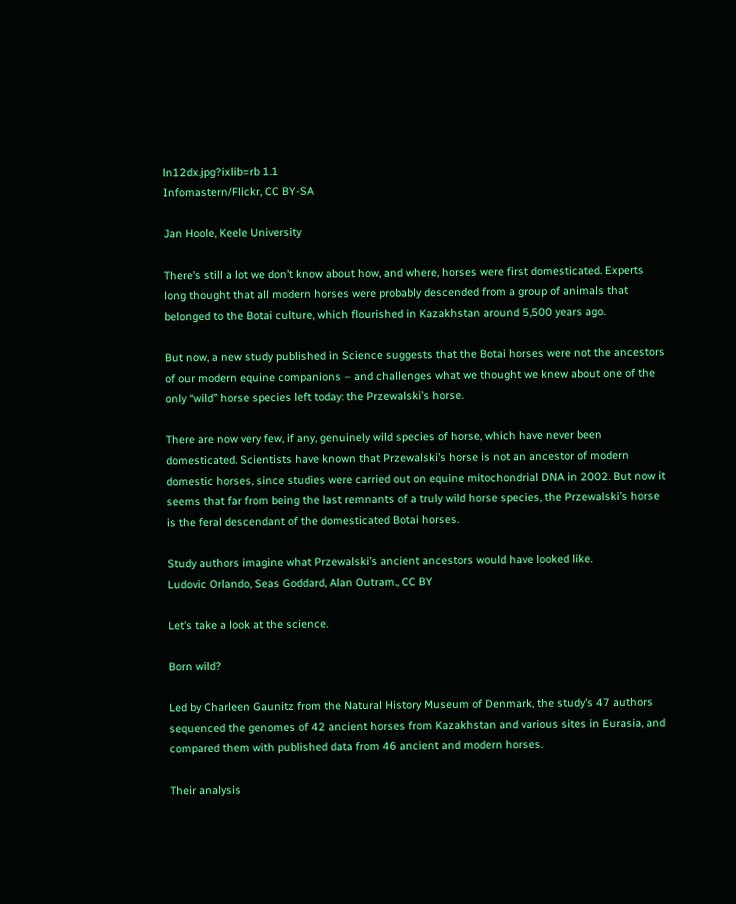ln12dx.jpg?ixlib=rb 1.1
Infomastern/Flickr, CC BY-SA

Jan Hoole, Keele University

There’s still a lot we don’t know about how, and where, horses were first domesticated. Experts long thought that all modern horses were probably descended from a group of animals that belonged to the Botai culture, which flourished in Kazakhstan around 5,500 years ago.

But now, a new study published in Science suggests that the Botai horses were not the ancestors of our modern equine companions – and challenges what we thought we knew about one of the only “wild” horse species left today: the Przewalski’s horse.

There are now very few, if any, genuinely wild species of horse, which have never been domesticated. Scientists have known that Przewalski’s horse is not an ancestor of modern domestic horses, since studies were carried out on equine mitochondrial DNA in 2002. But now it seems that far from being the last remnants of a truly wild horse species, the Przewalski’s horse is the feral descendant of the domesticated Botai horses.

Study authors imagine what Przewalski’s ancient ancestors would have looked like.
Ludovic Orlando, Seas Goddard, Alan Outram., CC BY

Let’s take a look at the science.

Born wild?

Led by Charleen Gaunitz from the Natural History Museum of Denmark, the study’s 47 authors sequenced the genomes of 42 ancient horses from Kazakhstan and various sites in Eurasia, and compared them with published data from 46 ancient and modern horses.

Their analysis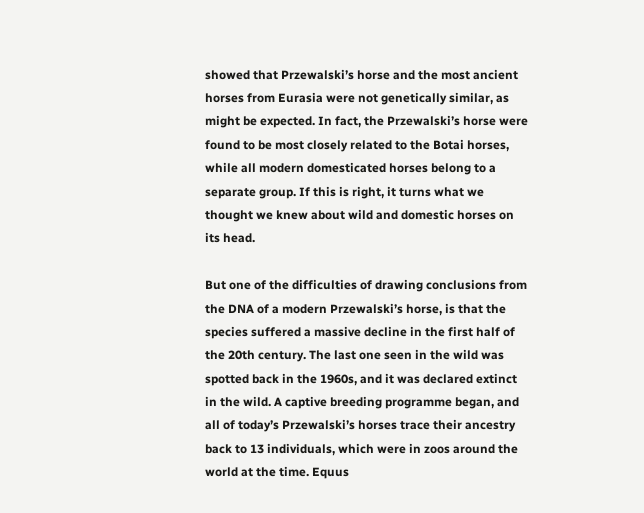showed that Przewalski’s horse and the most ancient horses from Eurasia were not genetically similar, as might be expected. In fact, the Przewalski’s horse were found to be most closely related to the Botai horses, while all modern domesticated horses belong to a separate group. If this is right, it turns what we thought we knew about wild and domestic horses on its head.

But one of the difficulties of drawing conclusions from the DNA of a modern Przewalski’s horse, is that the species suffered a massive decline in the first half of the 20th century. The last one seen in the wild was spotted back in the 1960s, and it was declared extinct in the wild. A captive breeding programme began, and all of today’s Przewalski’s horses trace their ancestry back to 13 individuals, which were in zoos around the world at the time. Equus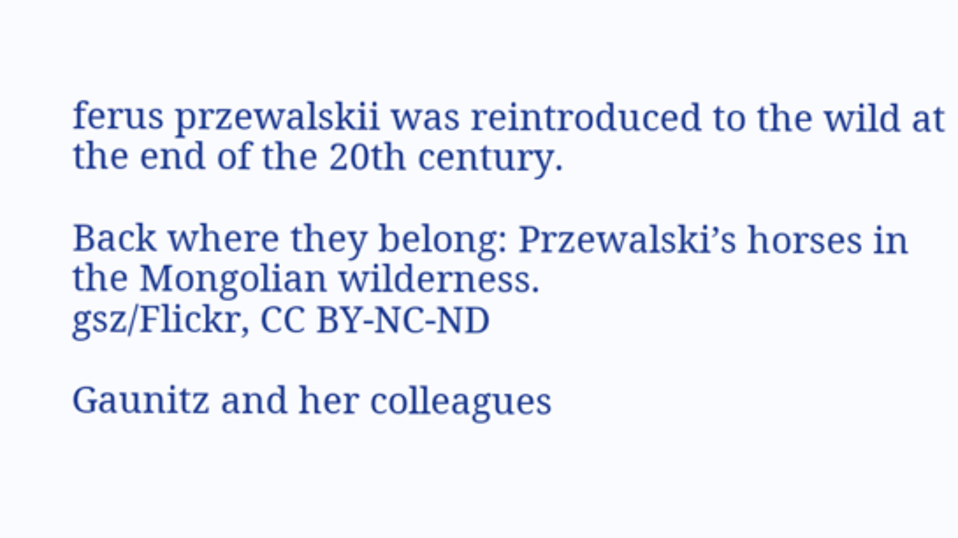ferus przewalskii was reintroduced to the wild at the end of the 20th century.

Back where they belong: Przewalski’s horses in the Mongolian wilderness.
gsz/Flickr, CC BY-NC-ND

Gaunitz and her colleagues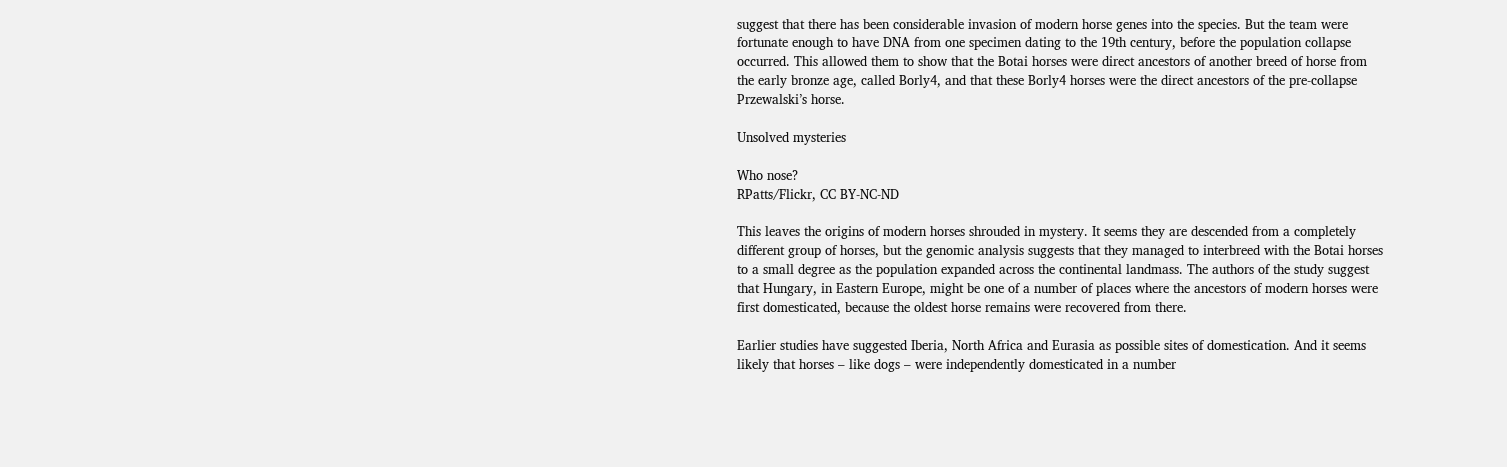suggest that there has been considerable invasion of modern horse genes into the species. But the team were fortunate enough to have DNA from one specimen dating to the 19th century, before the population collapse occurred. This allowed them to show that the Botai horses were direct ancestors of another breed of horse from the early bronze age, called Borly4, and that these Borly4 horses were the direct ancestors of the pre-collapse Przewalski’s horse.

Unsolved mysteries

Who nose?
RPatts/Flickr, CC BY-NC-ND

This leaves the origins of modern horses shrouded in mystery. It seems they are descended from a completely different group of horses, but the genomic analysis suggests that they managed to interbreed with the Botai horses to a small degree as the population expanded across the continental landmass. The authors of the study suggest that Hungary, in Eastern Europe, might be one of a number of places where the ancestors of modern horses were first domesticated, because the oldest horse remains were recovered from there.

Earlier studies have suggested Iberia, North Africa and Eurasia as possible sites of domestication. And it seems likely that horses – like dogs – were independently domesticated in a number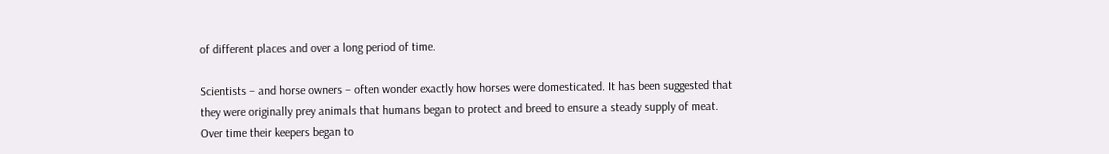of different places and over a long period of time.

Scientists – and horse owners – often wonder exactly how horses were domesticated. It has been suggested that they were originally prey animals that humans began to protect and breed to ensure a steady supply of meat. Over time their keepers began to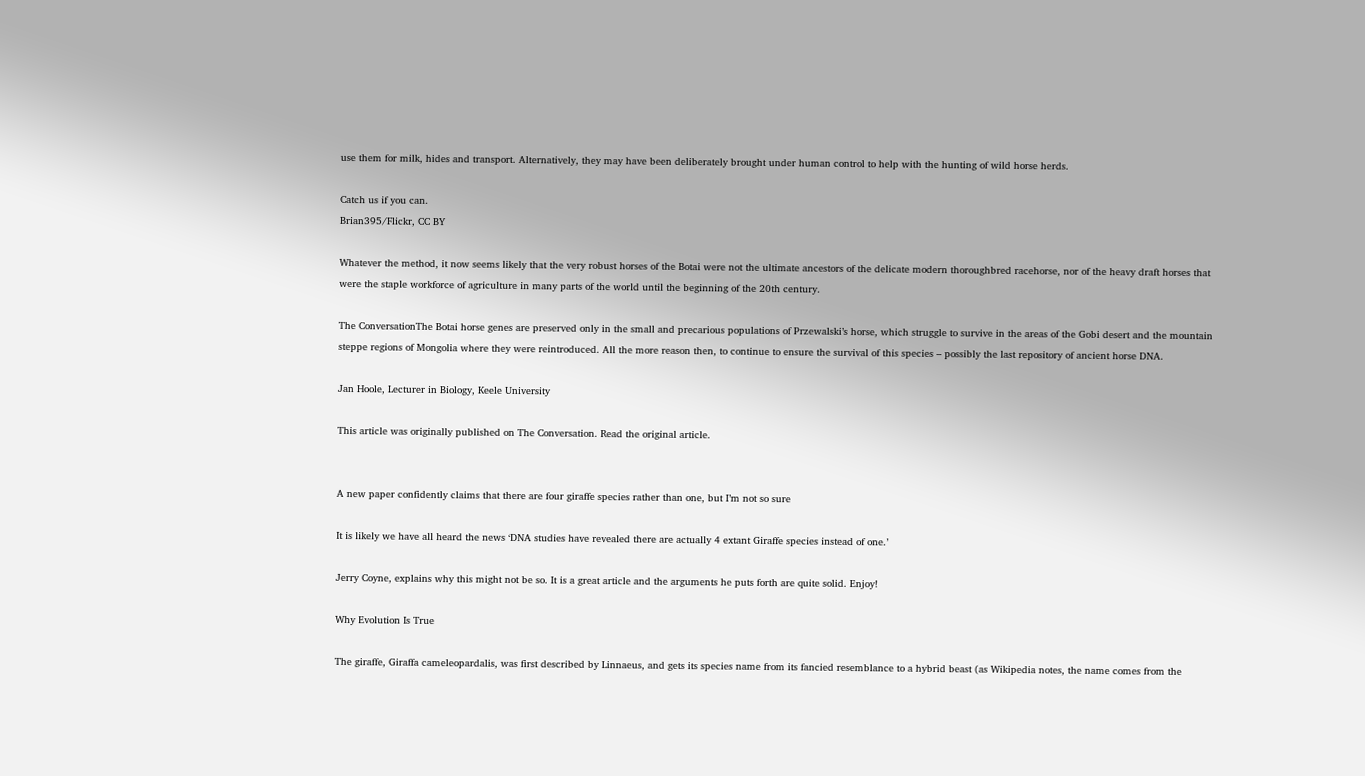use them for milk, hides and transport. Alternatively, they may have been deliberately brought under human control to help with the hunting of wild horse herds.

Catch us if you can.
Brian395/Flickr, CC BY

Whatever the method, it now seems likely that the very robust horses of the Botai were not the ultimate ancestors of the delicate modern thoroughbred racehorse, nor of the heavy draft horses that were the staple workforce of agriculture in many parts of the world until the beginning of the 20th century.

The ConversationThe Botai horse genes are preserved only in the small and precarious populations of Przewalski’s horse, which struggle to survive in the areas of the Gobi desert and the mountain steppe regions of Mongolia where they were reintroduced. All the more reason then, to continue to ensure the survival of this species – possibly the last repository of ancient horse DNA.

Jan Hoole, Lecturer in Biology, Keele University

This article was originally published on The Conversation. Read the original article.


A new paper confidently claims that there are four giraffe species rather than one, but I’m not so sure

It is likely we have all heard the news ‘DNA studies have revealed there are actually 4 extant Giraffe species instead of one.’

Jerry Coyne, explains why this might not be so. It is a great article and the arguments he puts forth are quite solid. Enjoy!

Why Evolution Is True

The giraffe, Giraffa cameleopardalis, was first described by Linnaeus, and gets its species name from its fancied resemblance to a hybrid beast (as Wikipedia notes, the name comes from the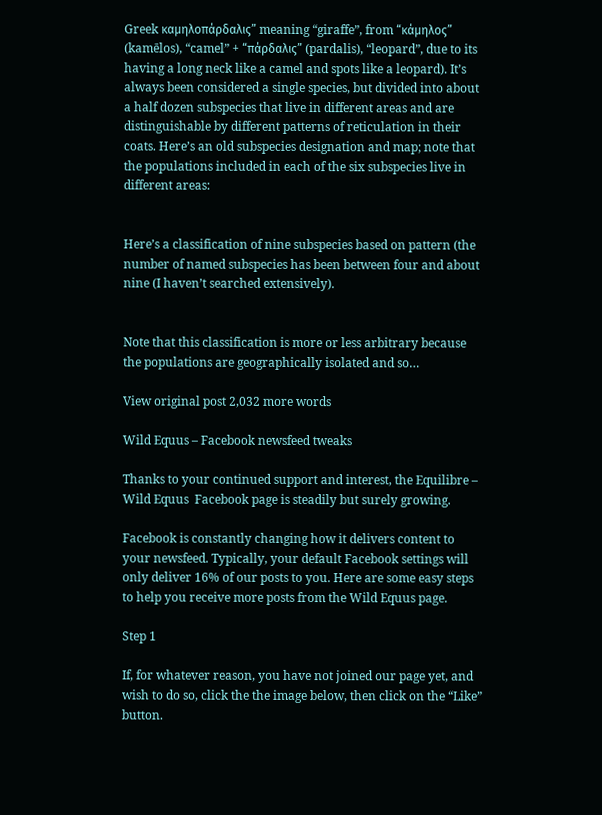Greek καμηλοπάρδαλις” meaning “giraffe”, from “κάμηλος” (kamēlos), “camel” + “πάρδαλις” (pardalis), “leopard”, due to its having a long neck like a camel and spots like a leopard). It’s always been considered a single species, but divided into about a half dozen subspecies that live in different areas and are distinguishable by different patterns of reticulation in their coats. Here’s an old subspecies designation and map; note that the populations included in each of the six subspecies live in different areas:


Here’s a classification of nine subspecies based on pattern (the number of named subspecies has been between four and about nine (I haven’t searched extensively).


Note that this classification is more or less arbitrary because the populations are geographically isolated and so…

View original post 2,032 more words

Wild Equus – Facebook newsfeed tweaks

Thanks to your continued support and interest, the Equilibre – Wild Equus  Facebook page is steadily but surely growing.

Facebook is constantly changing how it delivers content to your newsfeed. Typically, your default Facebook settings will only deliver 16% of our posts to you. Here are some easy steps to help you receive more posts from the Wild Equus page.

Step 1

If, for whatever reason, you have not joined our page yet, and wish to do so, click the the image below, then click on the “Like” button.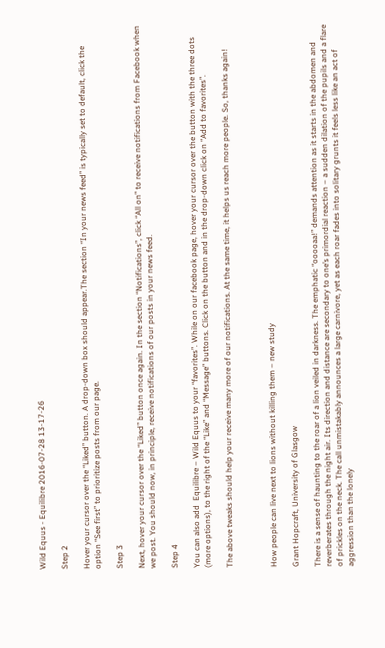Wild Equus - Equilibre 2016-07-28 13-17-26

Step 2

Hover your cursor over the “Liked” button. A drop-down box should appear.The section “In your news feed” is typically set to default, click the option “See first” to prioritize posts from our page.

Step 3

Next, hover your cursor over the “Liked” button once again. In the section “Notifications”, click “All on” to receive notifications from Facebook when we post. You should now, in principle, receive notifications of our posts in your news feed.

Step 4

You can also add  Equilibre – Wild Equus to your “favorites”. While on our facebook page, hover your cursor over the button with the three dots (more options), to the right of the “Like” and “Message” buttons. Click on the button and in the drop-down click on “Add to favorites”.

The above tweaks should help your receive many more of our notifications. At the same time, it helps us reach more people. So, thanks again!



How people can live next to lions without killing them – new study

Grant Hopcraft, University of Glasgow

There is a sense of haunting to the roar of a lion veiled in darkness. The emphatic “ooooaa!” demands attention as it starts in the abdomen and reverberates through the night air. Its direction and distance are secondary to one’s primordial reaction – a sudden dilation of the pupils and a flare of prickles on the neck. The call unmistakably announces a large carnivore, yet as each roar fades into solitary grunts it feels less like an act of aggression than the lonely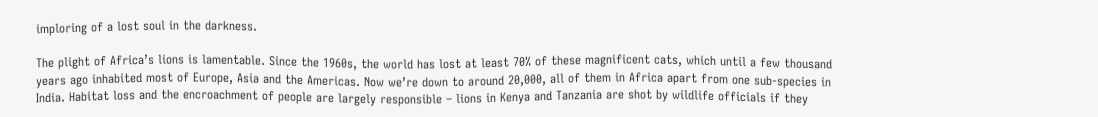imploring of a lost soul in the darkness.

The plight of Africa’s lions is lamentable. Since the 1960s, the world has lost at least 70% of these magnificent cats, which until a few thousand years ago inhabited most of Europe, Asia and the Americas. Now we’re down to around 20,000, all of them in Africa apart from one sub-species in India. Habitat loss and the encroachment of people are largely responsible – lions in Kenya and Tanzania are shot by wildlife officials if they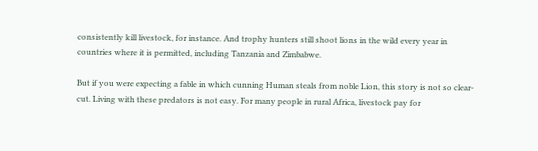consistently kill livestock, for instance. And trophy hunters still shoot lions in the wild every year in countries where it is permitted, including Tanzania and Zimbabwe.

But if you were expecting a fable in which cunning Human steals from noble Lion, this story is not so clear-cut. Living with these predators is not easy. For many people in rural Africa, livestock pay for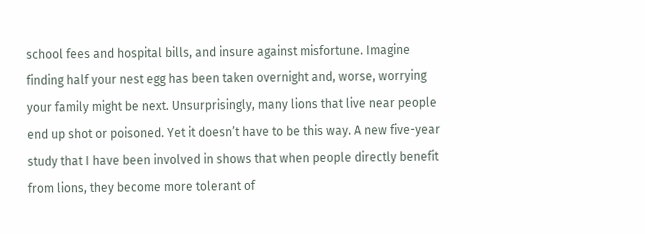school fees and hospital bills, and insure against misfortune. Imagine finding half your nest egg has been taken overnight and, worse, worrying your family might be next. Unsurprisingly, many lions that live near people end up shot or poisoned. Yet it doesn’t have to be this way. A new five-year study that I have been involved in shows that when people directly benefit from lions, they become more tolerant of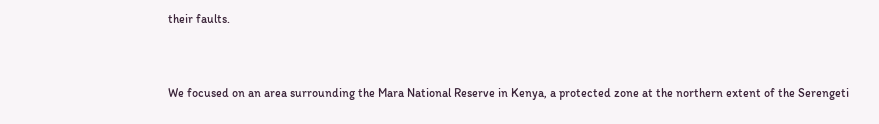their faults.


We focused on an area surrounding the Mara National Reserve in Kenya, a protected zone at the northern extent of the Serengeti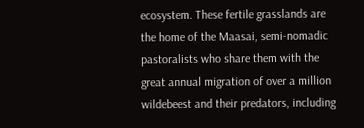ecosystem. These fertile grasslands are the home of the Maasai, semi-nomadic pastoralists who share them with the great annual migration of over a million wildebeest and their predators, including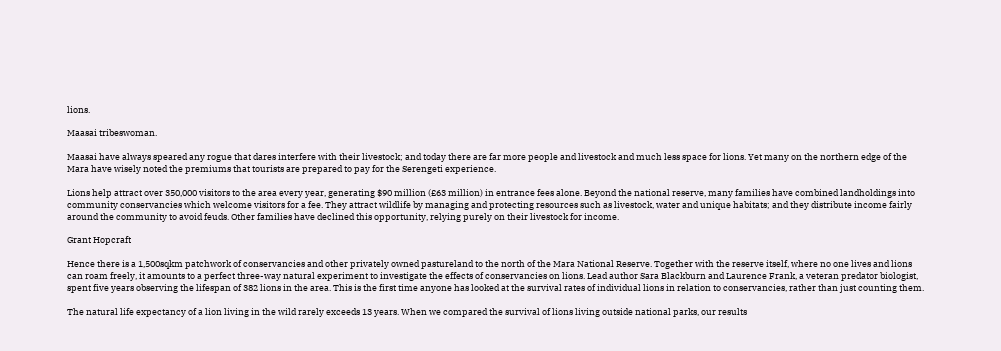lions.

Maasai tribeswoman.

Maasai have always speared any rogue that dares interfere with their livestock; and today there are far more people and livestock and much less space for lions. Yet many on the northern edge of the Mara have wisely noted the premiums that tourists are prepared to pay for the Serengeti experience.

Lions help attract over 350,000 visitors to the area every year, generating $90 million (£63 million) in entrance fees alone. Beyond the national reserve, many families have combined landholdings into community conservancies which welcome visitors for a fee. They attract wildlife by managing and protecting resources such as livestock, water and unique habitats; and they distribute income fairly around the community to avoid feuds. Other families have declined this opportunity, relying purely on their livestock for income.

Grant Hopcraft

Hence there is a 1,500sqkm patchwork of conservancies and other privately owned pastureland to the north of the Mara National Reserve. Together with the reserve itself, where no one lives and lions can roam freely, it amounts to a perfect three-way natural experiment to investigate the effects of conservancies on lions. Lead author Sara Blackburn and Laurence Frank, a veteran predator biologist, spent five years observing the lifespan of 382 lions in the area. This is the first time anyone has looked at the survival rates of individual lions in relation to conservancies, rather than just counting them.

The natural life expectancy of a lion living in the wild rarely exceeds 13 years. When we compared the survival of lions living outside national parks, our results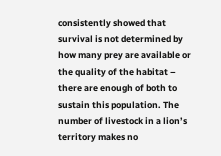consistently showed that survival is not determined by how many prey are available or the quality of the habitat – there are enough of both to sustain this population. The number of livestock in a lion’s territory makes no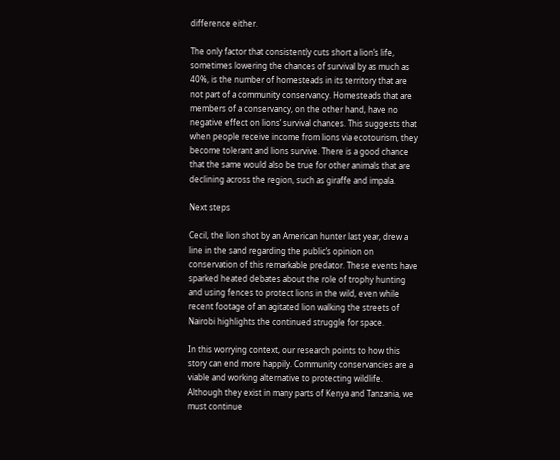difference either.

The only factor that consistently cuts short a lion’s life, sometimes lowering the chances of survival by as much as 40%, is the number of homesteads in its territory that are not part of a community conservancy. Homesteads that are members of a conservancy, on the other hand, have no negative effect on lions’ survival chances. This suggests that when people receive income from lions via ecotourism, they become tolerant and lions survive. There is a good chance that the same would also be true for other animals that are declining across the region, such as giraffe and impala.

Next steps

Cecil, the lion shot by an American hunter last year, drew a line in the sand regarding the public’s opinion on conservation of this remarkable predator. These events have sparked heated debates about the role of trophy hunting and using fences to protect lions in the wild, even while recent footage of an agitated lion walking the streets of Nairobi highlights the continued struggle for space.

In this worrying context, our research points to how this story can end more happily. Community conservancies are a viable and working alternative to protecting wildlife. Although they exist in many parts of Kenya and Tanzania, we must continue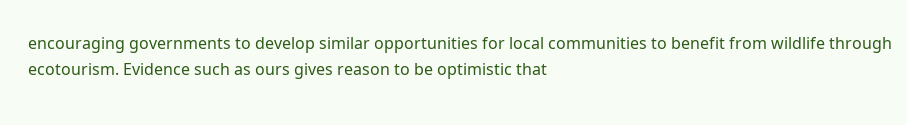encouraging governments to develop similar opportunities for local communities to benefit from wildlife through ecotourism. Evidence such as ours gives reason to be optimistic that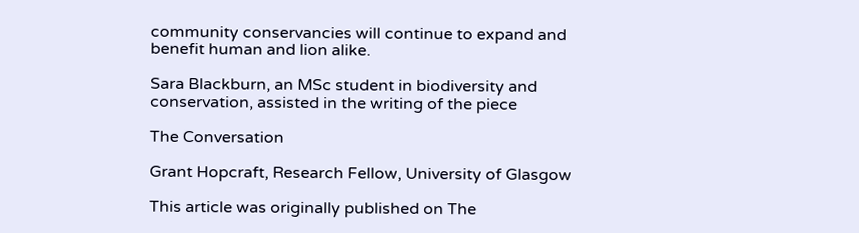community conservancies will continue to expand and benefit human and lion alike.

Sara Blackburn, an MSc student in biodiversity and conservation, assisted in the writing of the piece

The Conversation

Grant Hopcraft, Research Fellow, University of Glasgow

This article was originally published on The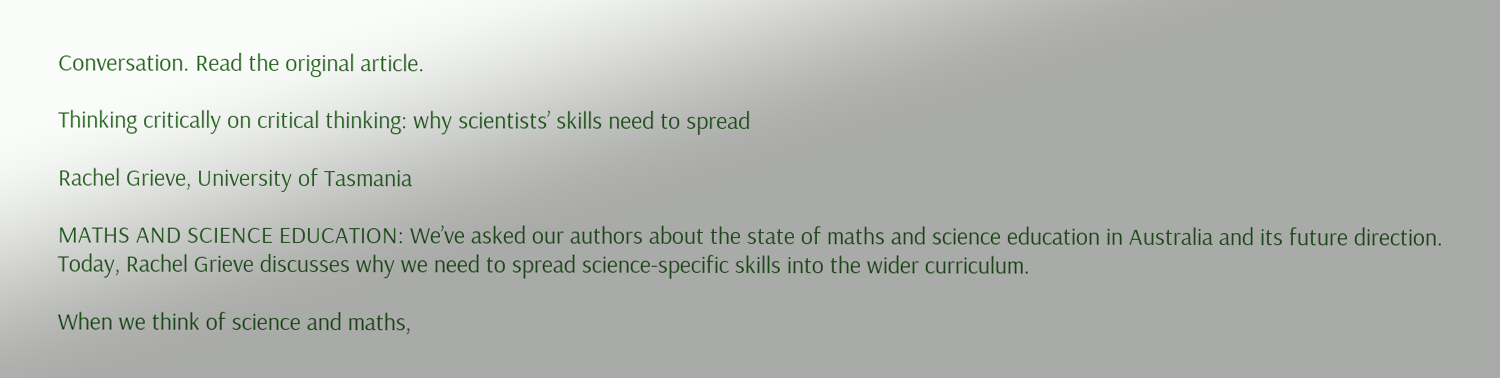Conversation. Read the original article.

Thinking critically on critical thinking: why scientists’ skills need to spread

Rachel Grieve, University of Tasmania

MATHS AND SCIENCE EDUCATION: We’ve asked our authors about the state of maths and science education in Australia and its future direction. Today, Rachel Grieve discusses why we need to spread science-specific skills into the wider curriculum.

When we think of science and maths,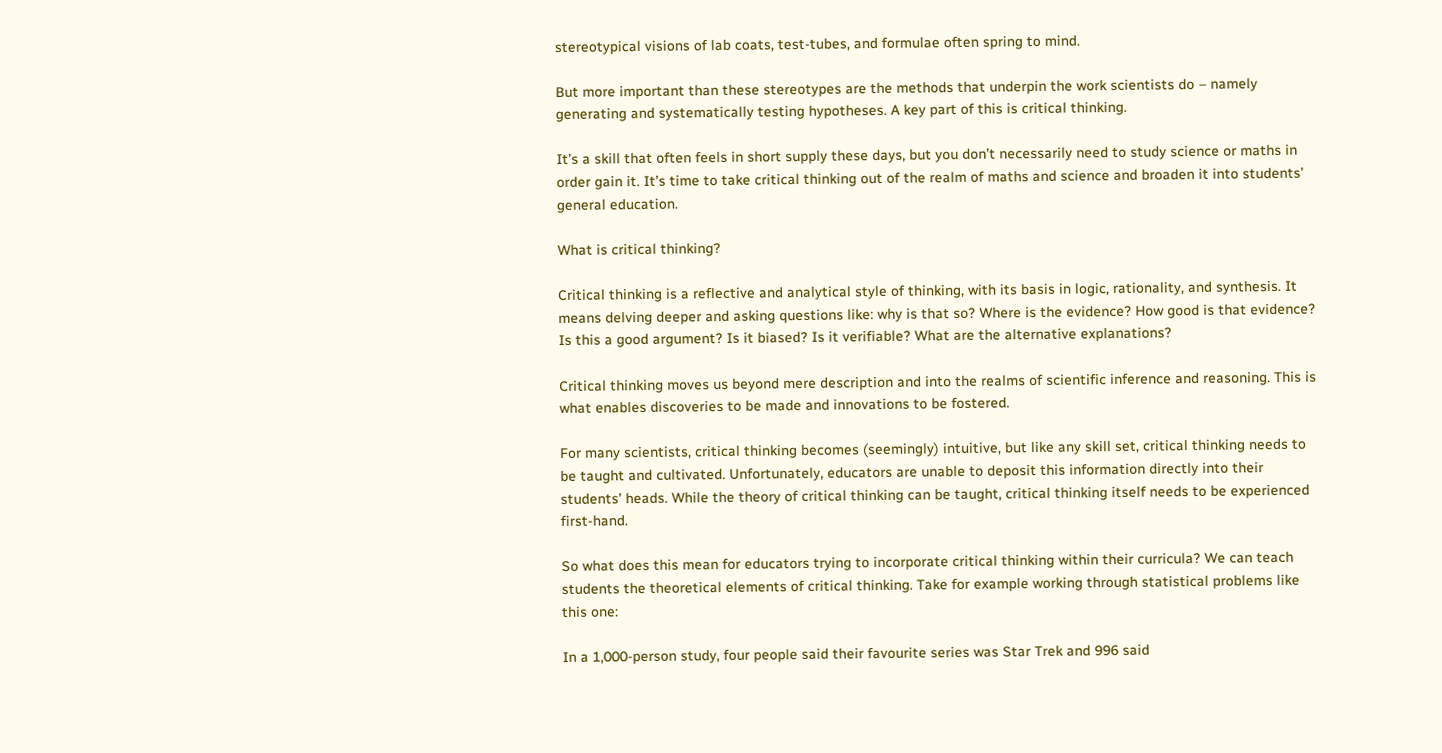stereotypical visions of lab coats, test-tubes, and formulae often spring to mind.

But more important than these stereotypes are the methods that underpin the work scientists do – namely generating and systematically testing hypotheses. A key part of this is critical thinking.

It’s a skill that often feels in short supply these days, but you don’t necessarily need to study science or maths in order gain it. It’s time to take critical thinking out of the realm of maths and science and broaden it into students’ general education.

What is critical thinking?

Critical thinking is a reflective and analytical style of thinking, with its basis in logic, rationality, and synthesis. It means delving deeper and asking questions like: why is that so? Where is the evidence? How good is that evidence? Is this a good argument? Is it biased? Is it verifiable? What are the alternative explanations?

Critical thinking moves us beyond mere description and into the realms of scientific inference and reasoning. This is what enables discoveries to be made and innovations to be fostered.

For many scientists, critical thinking becomes (seemingly) intuitive, but like any skill set, critical thinking needs to be taught and cultivated. Unfortunately, educators are unable to deposit this information directly into their students’ heads. While the theory of critical thinking can be taught, critical thinking itself needs to be experienced first-hand.

So what does this mean for educators trying to incorporate critical thinking within their curricula? We can teach students the theoretical elements of critical thinking. Take for example working through statistical problems like this one:

In a 1,000-person study, four people said their favourite series was Star Trek and 996 said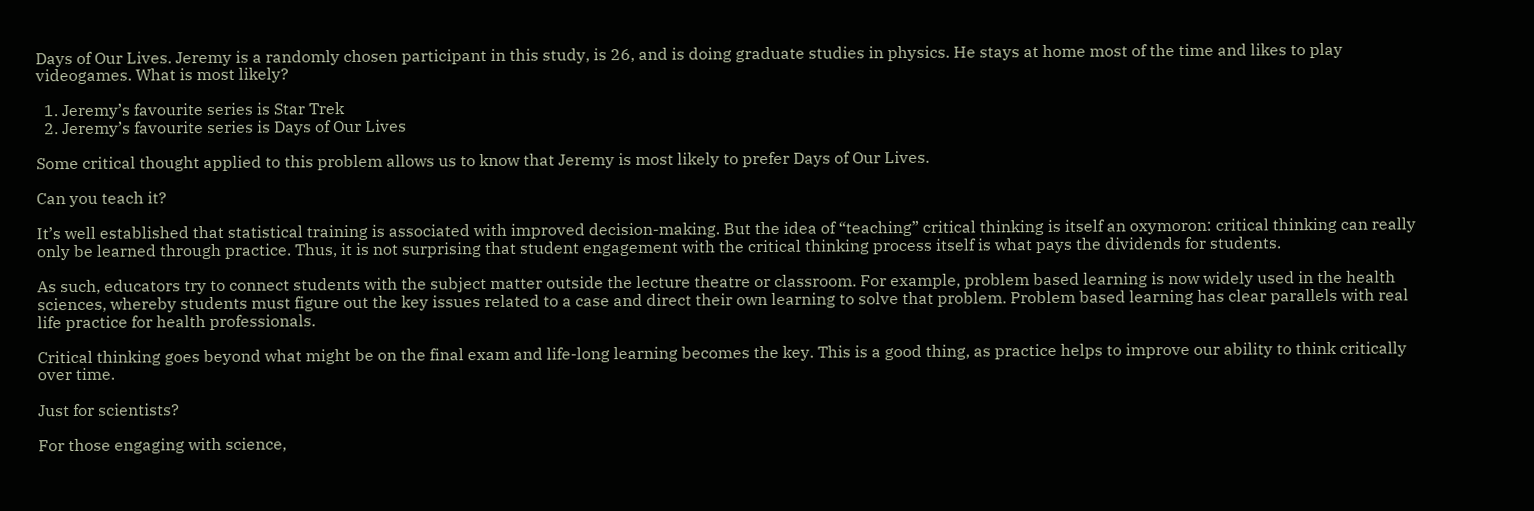Days of Our Lives. Jeremy is a randomly chosen participant in this study, is 26, and is doing graduate studies in physics. He stays at home most of the time and likes to play videogames. What is most likely?

  1. Jeremy’s favourite series is Star Trek
  2. Jeremy’s favourite series is Days of Our Lives

Some critical thought applied to this problem allows us to know that Jeremy is most likely to prefer Days of Our Lives.

Can you teach it?

It’s well established that statistical training is associated with improved decision-making. But the idea of “teaching” critical thinking is itself an oxymoron: critical thinking can really only be learned through practice. Thus, it is not surprising that student engagement with the critical thinking process itself is what pays the dividends for students.

As such, educators try to connect students with the subject matter outside the lecture theatre or classroom. For example, problem based learning is now widely used in the health sciences, whereby students must figure out the key issues related to a case and direct their own learning to solve that problem. Problem based learning has clear parallels with real life practice for health professionals.

Critical thinking goes beyond what might be on the final exam and life-long learning becomes the key. This is a good thing, as practice helps to improve our ability to think critically over time.

Just for scientists?

For those engaging with science,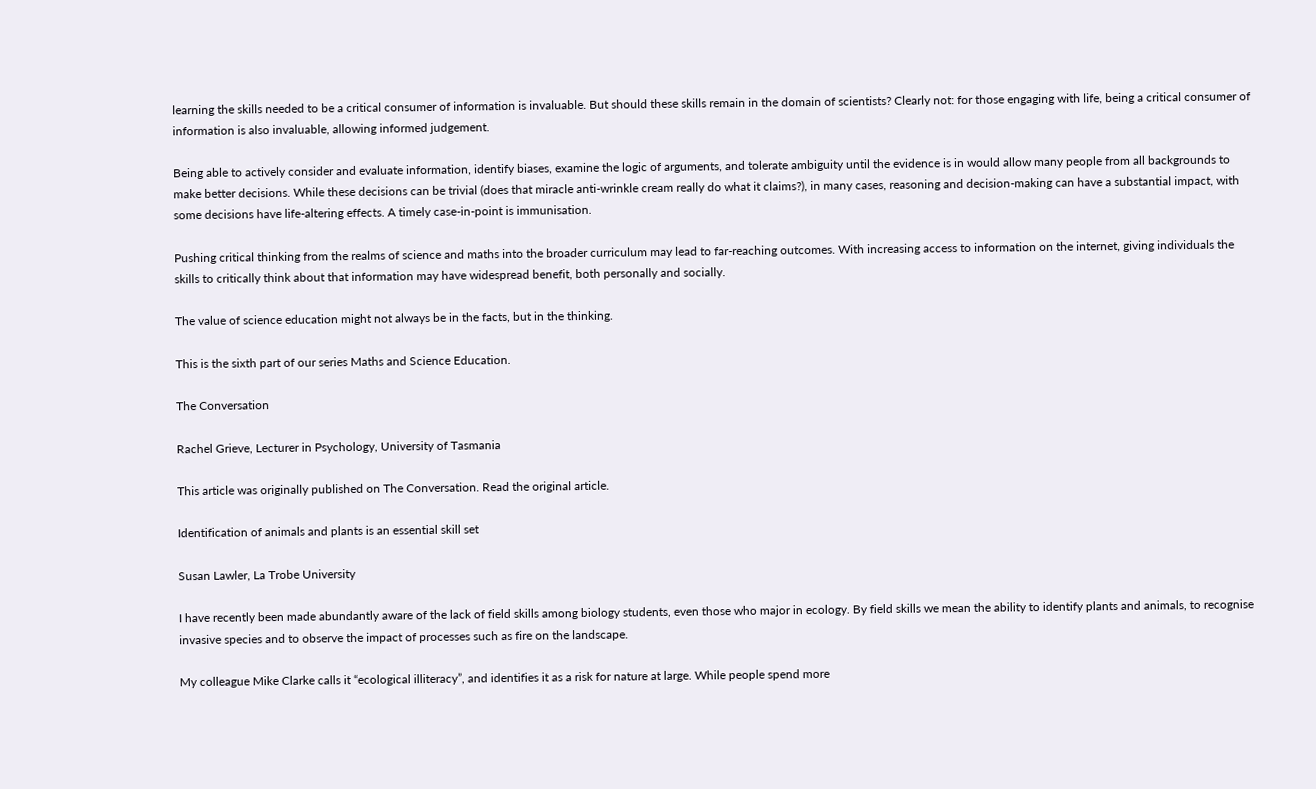learning the skills needed to be a critical consumer of information is invaluable. But should these skills remain in the domain of scientists? Clearly not: for those engaging with life, being a critical consumer of information is also invaluable, allowing informed judgement.

Being able to actively consider and evaluate information, identify biases, examine the logic of arguments, and tolerate ambiguity until the evidence is in would allow many people from all backgrounds to make better decisions. While these decisions can be trivial (does that miracle anti-wrinkle cream really do what it claims?), in many cases, reasoning and decision-making can have a substantial impact, with some decisions have life-altering effects. A timely case-in-point is immunisation.

Pushing critical thinking from the realms of science and maths into the broader curriculum may lead to far-reaching outcomes. With increasing access to information on the internet, giving individuals the skills to critically think about that information may have widespread benefit, both personally and socially.

The value of science education might not always be in the facts, but in the thinking.

This is the sixth part of our series Maths and Science Education.

The Conversation

Rachel Grieve, Lecturer in Psychology, University of Tasmania

This article was originally published on The Conversation. Read the original article.

Identification of animals and plants is an essential skill set

Susan Lawler, La Trobe University

I have recently been made abundantly aware of the lack of field skills among biology students, even those who major in ecology. By field skills we mean the ability to identify plants and animals, to recognise invasive species and to observe the impact of processes such as fire on the landscape.

My colleague Mike Clarke calls it “ecological illiteracy”, and identifies it as a risk for nature at large. While people spend more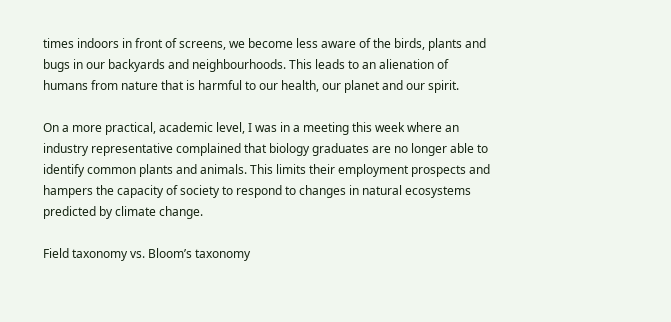times indoors in front of screens, we become less aware of the birds, plants and bugs in our backyards and neighbourhoods. This leads to an alienation of humans from nature that is harmful to our health, our planet and our spirit.

On a more practical, academic level, I was in a meeting this week where an industry representative complained that biology graduates are no longer able to identify common plants and animals. This limits their employment prospects and hampers the capacity of society to respond to changes in natural ecosystems predicted by climate change.

Field taxonomy vs. Bloom’s taxonomy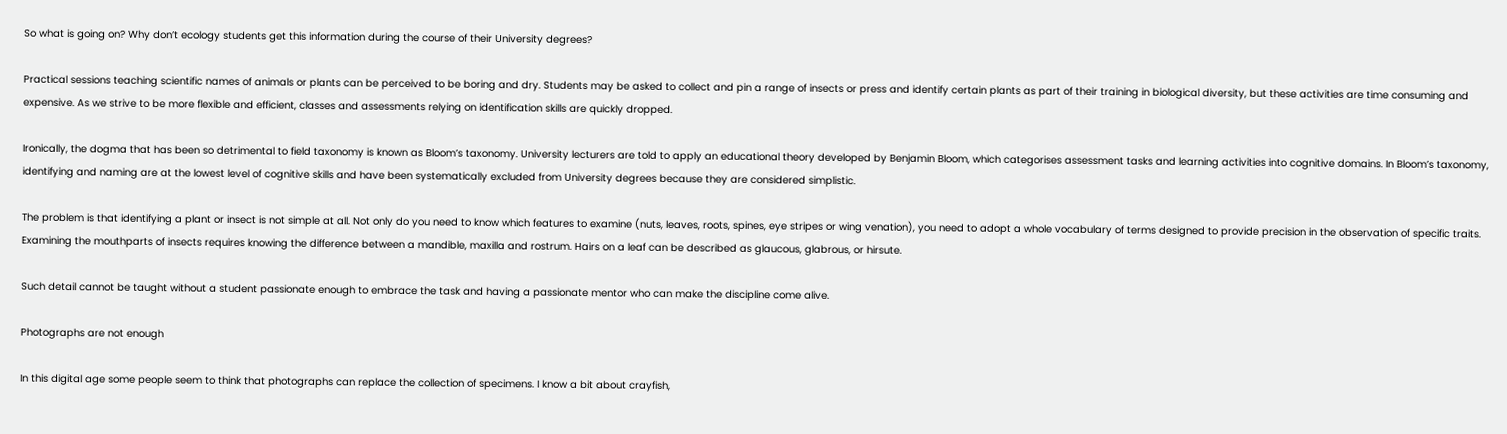So what is going on? Why don’t ecology students get this information during the course of their University degrees?

Practical sessions teaching scientific names of animals or plants can be perceived to be boring and dry. Students may be asked to collect and pin a range of insects or press and identify certain plants as part of their training in biological diversity, but these activities are time consuming and expensive. As we strive to be more flexible and efficient, classes and assessments relying on identification skills are quickly dropped.

Ironically, the dogma that has been so detrimental to field taxonomy is known as Bloom’s taxonomy. University lecturers are told to apply an educational theory developed by Benjamin Bloom, which categorises assessment tasks and learning activities into cognitive domains. In Bloom’s taxonomy, identifying and naming are at the lowest level of cognitive skills and have been systematically excluded from University degrees because they are considered simplistic.

The problem is that identifying a plant or insect is not simple at all. Not only do you need to know which features to examine (nuts, leaves, roots, spines, eye stripes or wing venation), you need to adopt a whole vocabulary of terms designed to provide precision in the observation of specific traits. Examining the mouthparts of insects requires knowing the difference between a mandible, maxilla and rostrum. Hairs on a leaf can be described as glaucous, glabrous, or hirsute.

Such detail cannot be taught without a student passionate enough to embrace the task and having a passionate mentor who can make the discipline come alive.

Photographs are not enough

In this digital age some people seem to think that photographs can replace the collection of specimens. I know a bit about crayfish,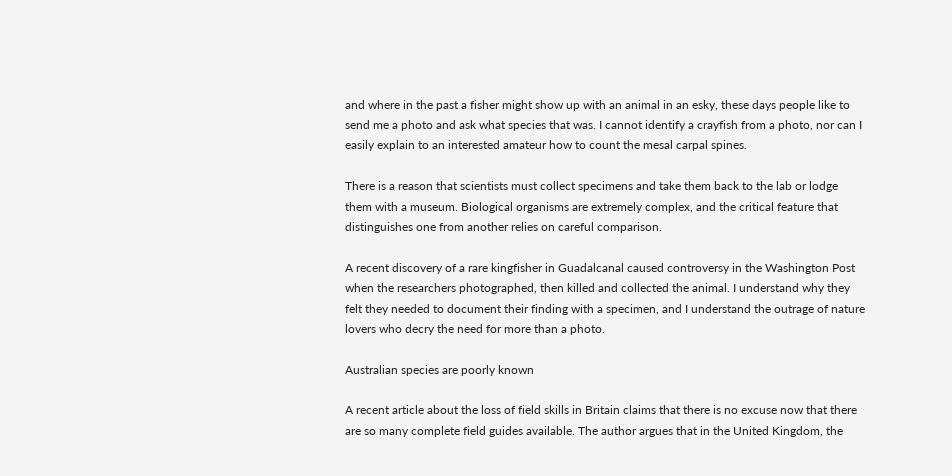and where in the past a fisher might show up with an animal in an esky, these days people like to send me a photo and ask what species that was. I cannot identify a crayfish from a photo, nor can I easily explain to an interested amateur how to count the mesal carpal spines.

There is a reason that scientists must collect specimens and take them back to the lab or lodge them with a museum. Biological organisms are extremely complex, and the critical feature that distinguishes one from another relies on careful comparison.

A recent discovery of a rare kingfisher in Guadalcanal caused controversy in the Washington Post when the researchers photographed, then killed and collected the animal. I understand why they felt they needed to document their finding with a specimen, and I understand the outrage of nature lovers who decry the need for more than a photo.

Australian species are poorly known

A recent article about the loss of field skills in Britain claims that there is no excuse now that there are so many complete field guides available. The author argues that in the United Kingdom, the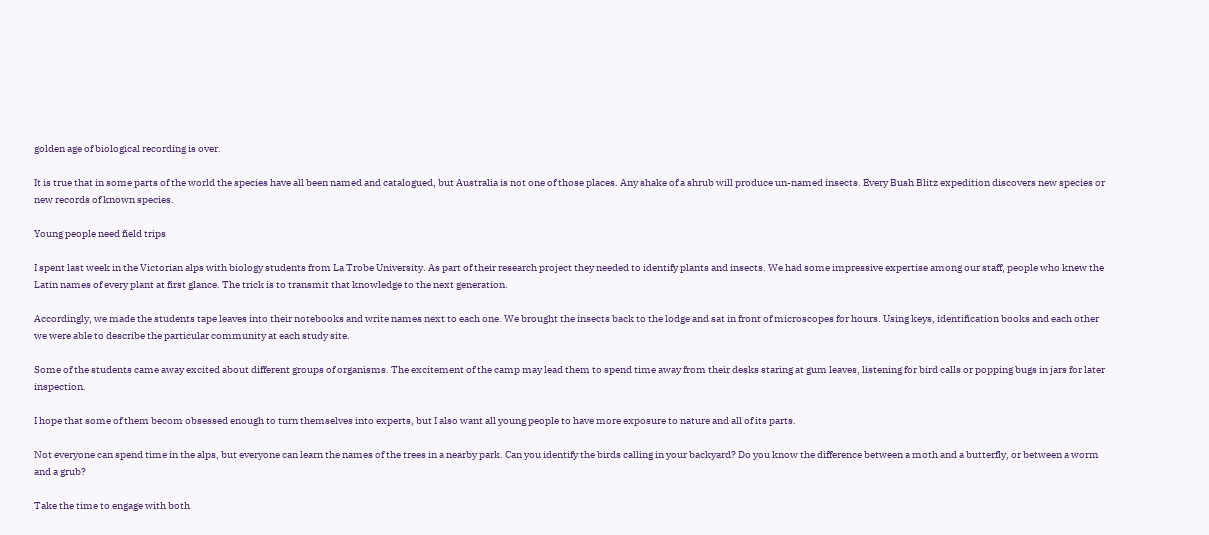golden age of biological recording is over.

It is true that in some parts of the world the species have all been named and catalogued, but Australia is not one of those places. Any shake of a shrub will produce un-named insects. Every Bush Blitz expedition discovers new species or new records of known species.

Young people need field trips

I spent last week in the Victorian alps with biology students from La Trobe University. As part of their research project they needed to identify plants and insects. We had some impressive expertise among our staff, people who knew the Latin names of every plant at first glance. The trick is to transmit that knowledge to the next generation.

Accordingly, we made the students tape leaves into their notebooks and write names next to each one. We brought the insects back to the lodge and sat in front of microscopes for hours. Using keys, identification books and each other we were able to describe the particular community at each study site.

Some of the students came away excited about different groups of organisms. The excitement of the camp may lead them to spend time away from their desks staring at gum leaves, listening for bird calls or popping bugs in jars for later inspection.

I hope that some of them becom obsessed enough to turn themselves into experts, but I also want all young people to have more exposure to nature and all of its parts.

Not everyone can spend time in the alps, but everyone can learn the names of the trees in a nearby park. Can you identify the birds calling in your backyard? Do you know the difference between a moth and a butterfly, or between a worm and a grub?

Take the time to engage with both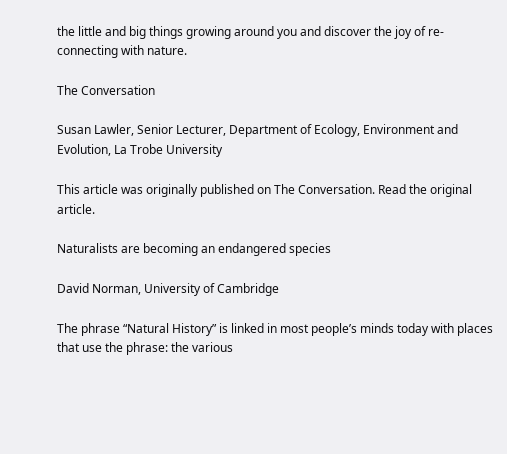the little and big things growing around you and discover the joy of re-connecting with nature.

The Conversation

Susan Lawler, Senior Lecturer, Department of Ecology, Environment and Evolution, La Trobe University

This article was originally published on The Conversation. Read the original article.

Naturalists are becoming an endangered species

David Norman, University of Cambridge

The phrase “Natural History” is linked in most people’s minds today with places that use the phrase: the various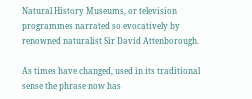Natural History Museums, or television programmes narrated so evocatively by renowned naturalist Sir David Attenborough.

As times have changed, used in its traditional sense the phrase now has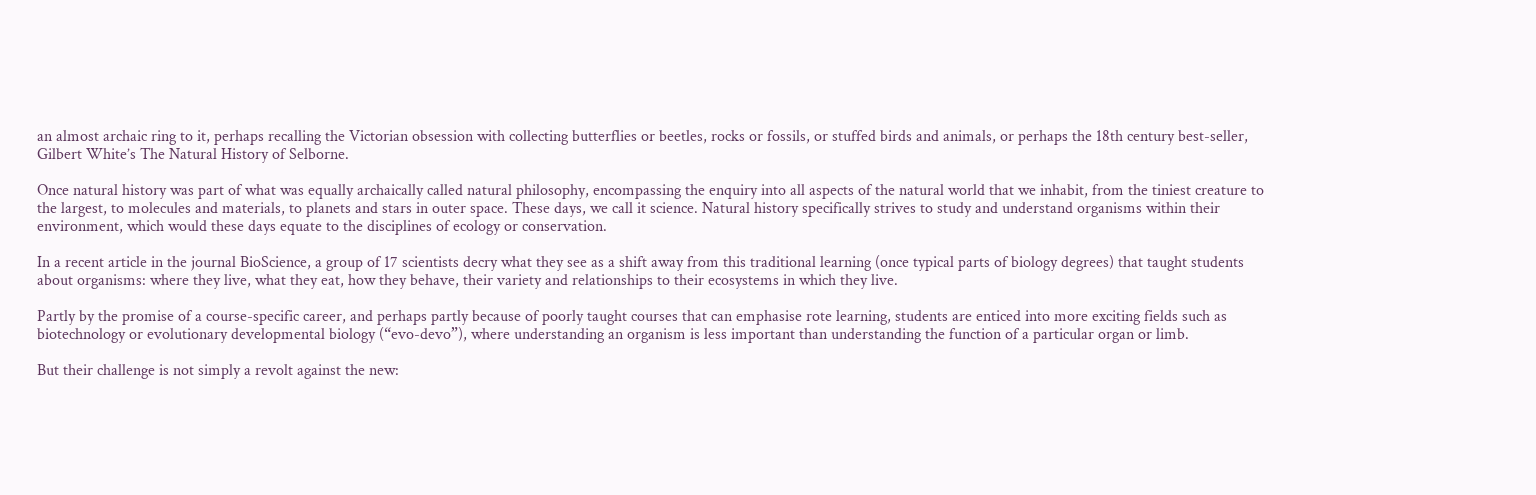an almost archaic ring to it, perhaps recalling the Victorian obsession with collecting butterflies or beetles, rocks or fossils, or stuffed birds and animals, or perhaps the 18th century best-seller, Gilbert White’s The Natural History of Selborne.

Once natural history was part of what was equally archaically called natural philosophy, encompassing the enquiry into all aspects of the natural world that we inhabit, from the tiniest creature to the largest, to molecules and materials, to planets and stars in outer space. These days, we call it science. Natural history specifically strives to study and understand organisms within their environment, which would these days equate to the disciplines of ecology or conservation.

In a recent article in the journal BioScience, a group of 17 scientists decry what they see as a shift away from this traditional learning (once typical parts of biology degrees) that taught students about organisms: where they live, what they eat, how they behave, their variety and relationships to their ecosystems in which they live.

Partly by the promise of a course-specific career, and perhaps partly because of poorly taught courses that can emphasise rote learning, students are enticed into more exciting fields such as biotechnology or evolutionary developmental biology (“evo-devo”), where understanding an organism is less important than understanding the function of a particular organ or limb.

But their challenge is not simply a revolt against the new: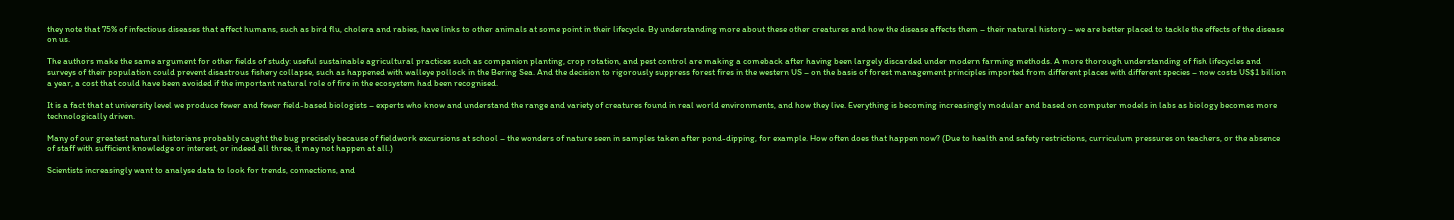they note that 75% of infectious diseases that affect humans, such as bird flu, cholera and rabies, have links to other animals at some point in their lifecycle. By understanding more about these other creatures and how the disease affects them – their natural history – we are better placed to tackle the effects of the disease on us.

The authors make the same argument for other fields of study: useful sustainable agricultural practices such as companion planting, crop rotation, and pest control are making a comeback after having been largely discarded under modern farming methods. A more thorough understanding of fish lifecycles and surveys of their population could prevent disastrous fishery collapse, such as happened with walleye pollock in the Bering Sea. And the decision to rigorously suppress forest fires in the western US – on the basis of forest management principles imported from different places with different species – now costs US$1 billion a year, a cost that could have been avoided if the important natural role of fire in the ecosystem had been recognised.

It is a fact that at university level we produce fewer and fewer field-based biologists – experts who know and understand the range and variety of creatures found in real world environments, and how they live. Everything is becoming increasingly modular and based on computer models in labs as biology becomes more technologically driven.

Many of our greatest natural historians probably caught the bug precisely because of fieldwork excursions at school – the wonders of nature seen in samples taken after pond-dipping, for example. How often does that happen now? (Due to health and safety restrictions, curriculum pressures on teachers, or the absence of staff with sufficient knowledge or interest, or indeed all three, it may not happen at all.)

Scientists increasingly want to analyse data to look for trends, connections, and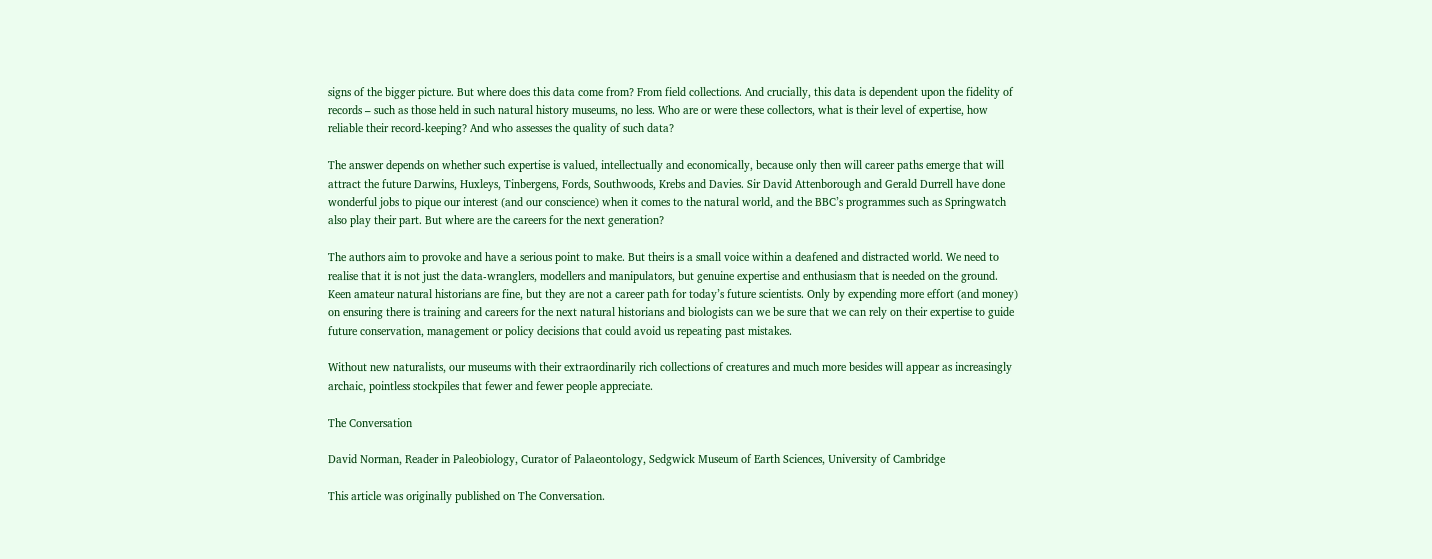signs of the bigger picture. But where does this data come from? From field collections. And crucially, this data is dependent upon the fidelity of records – such as those held in such natural history museums, no less. Who are or were these collectors, what is their level of expertise, how reliable their record-keeping? And who assesses the quality of such data?

The answer depends on whether such expertise is valued, intellectually and economically, because only then will career paths emerge that will attract the future Darwins, Huxleys, Tinbergens, Fords, Southwoods, Krebs and Davies. Sir David Attenborough and Gerald Durrell have done wonderful jobs to pique our interest (and our conscience) when it comes to the natural world, and the BBC’s programmes such as Springwatch also play their part. But where are the careers for the next generation?

The authors aim to provoke and have a serious point to make. But theirs is a small voice within a deafened and distracted world. We need to realise that it is not just the data-wranglers, modellers and manipulators, but genuine expertise and enthusiasm that is needed on the ground. Keen amateur natural historians are fine, but they are not a career path for today’s future scientists. Only by expending more effort (and money) on ensuring there is training and careers for the next natural historians and biologists can we be sure that we can rely on their expertise to guide future conservation, management or policy decisions that could avoid us repeating past mistakes.

Without new naturalists, our museums with their extraordinarily rich collections of creatures and much more besides will appear as increasingly archaic, pointless stockpiles that fewer and fewer people appreciate.

The Conversation

David Norman, Reader in Paleobiology, Curator of Palaeontology, Sedgwick Museum of Earth Sciences, University of Cambridge

This article was originally published on The Conversation.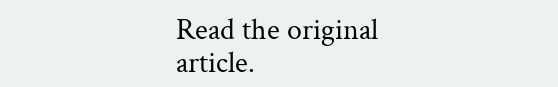Read the original article.